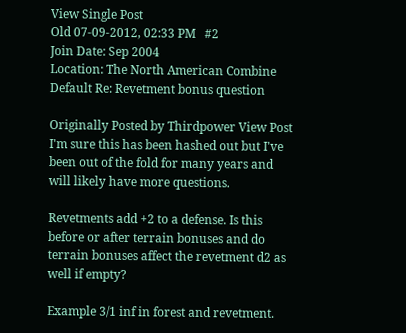View Single Post
Old 07-09-2012, 02:33 PM   #2
Join Date: Sep 2004
Location: The North American Combine
Default Re: Revetment bonus question

Originally Posted by Thirdpower View Post
I'm sure this has been hashed out but I've been out of the fold for many years and will likely have more questions.

Revetments add +2 to a defense. Is this before or after terrain bonuses and do terrain bonuses affect the revetment d2 as well if empty?

Example 3/1 inf in forest and revetment.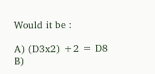Would it be :

A) (D3x2) +2 = D8
B)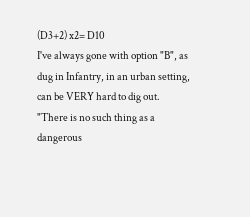(D3+2) x2= D10
I've always gone with option "B", as dug in Infantry, in an urban setting, can be VERY hard to dig out.
"There is no such thing as a dangerous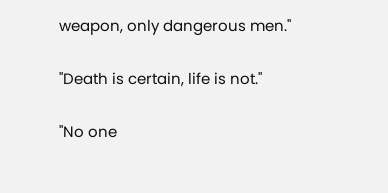weapon, only dangerous men."

"Death is certain, life is not."

"No one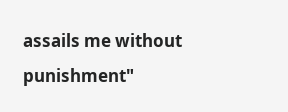assails me without punishment"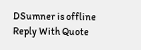DSumner is offline   Reply With Quote